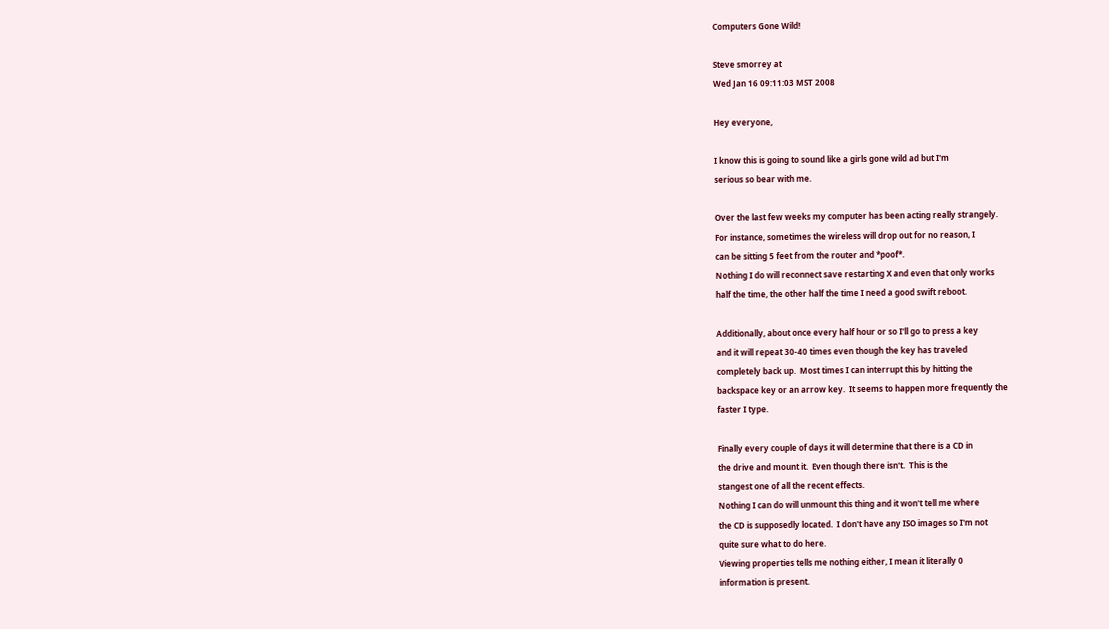Computers Gone Wild!

Steve smorrey at
Wed Jan 16 09:11:03 MST 2008

Hey everyone,

I know this is going to sound like a girls gone wild ad but I'm
serious so bear with me.

Over the last few weeks my computer has been acting really strangely.
For instance, sometimes the wireless will drop out for no reason, I
can be sitting 5 feet from the router and *poof*.
Nothing I do will reconnect save restarting X and even that only works
half the time, the other half the time I need a good swift reboot.

Additionally, about once every half hour or so I'll go to press a key
and it will repeat 30-40 times even though the key has traveled
completely back up.  Most times I can interrupt this by hitting the
backspace key or an arrow key.  It seems to happen more frequently the
faster I type.

Finally every couple of days it will determine that there is a CD in
the drive and mount it.  Even though there isn't.  This is the
stangest one of all the recent effects.
Nothing I can do will unmount this thing and it won't tell me where
the CD is supposedly located.  I don't have any ISO images so I'm not
quite sure what to do here.
Viewing properties tells me nothing either, I mean it literally 0
information is present.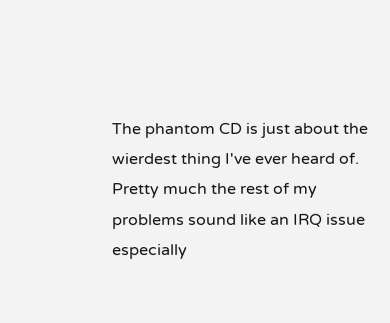The phantom CD is just about the wierdest thing I've ever heard of.
Pretty much the rest of my problems sound like an IRQ issue especially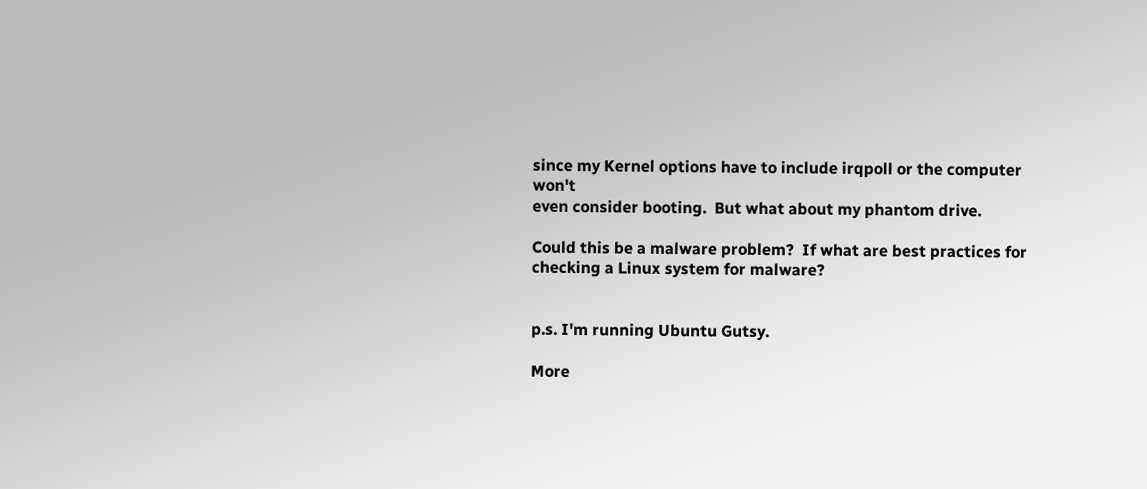since my Kernel options have to include irqpoll or the computer won't
even consider booting.  But what about my phantom drive.

Could this be a malware problem?  If what are best practices for
checking a Linux system for malware?


p.s. I'm running Ubuntu Gutsy.

More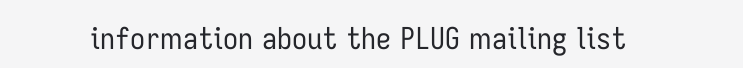information about the PLUG mailing list